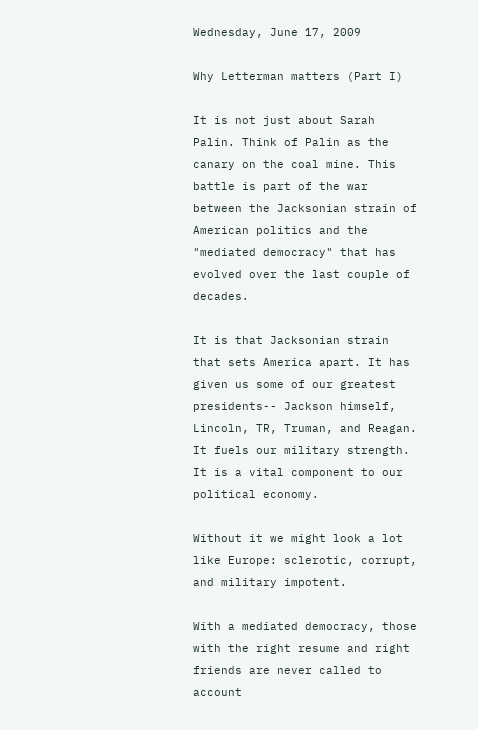Wednesday, June 17, 2009

Why Letterman matters (Part I)

It is not just about Sarah Palin. Think of Palin as the canary on the coal mine. This battle is part of the war between the Jacksonian strain of American politics and the "mediated democracy" that has evolved over the last couple of decades.

It is that Jacksonian strain that sets America apart. It has given us some of our greatest presidents-- Jackson himself, Lincoln, TR, Truman, and Reagan. It fuels our military strength. It is a vital component to our political economy.

Without it we might look a lot like Europe: sclerotic, corrupt, and military impotent.

With a mediated democracy, those with the right resume and right friends are never called to account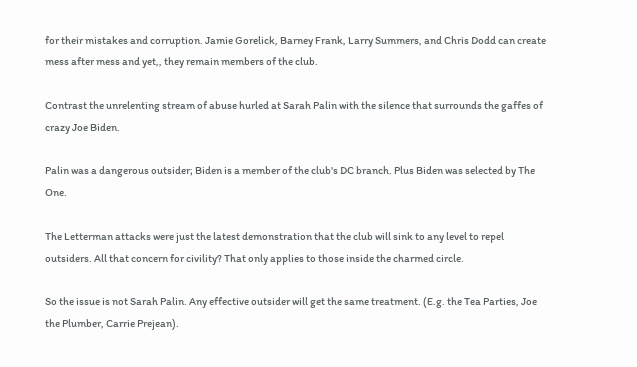for their mistakes and corruption. Jamie Gorelick, Barney Frank, Larry Summers, and Chris Dodd can create mess after mess and yet,, they remain members of the club.

Contrast the unrelenting stream of abuse hurled at Sarah Palin with the silence that surrounds the gaffes of crazy Joe Biden.

Palin was a dangerous outsider; Biden is a member of the club's DC branch. Plus Biden was selected by The One.

The Letterman attacks were just the latest demonstration that the club will sink to any level to repel outsiders. All that concern for civility? That only applies to those inside the charmed circle.

So the issue is not Sarah Palin. Any effective outsider will get the same treatment. (E.g. the Tea Parties, Joe the Plumber, Carrie Prejean).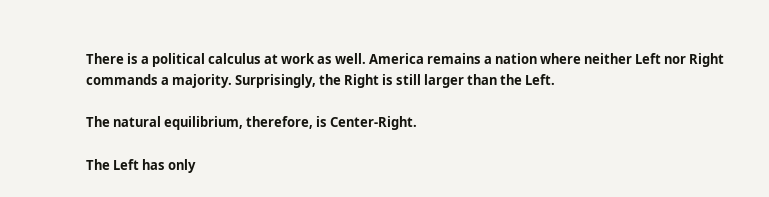There is a political calculus at work as well. America remains a nation where neither Left nor Right commands a majority. Surprisingly, the Right is still larger than the Left.

The natural equilibrium, therefore, is Center-Right.

The Left has only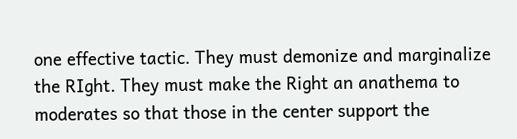one effective tactic. They must demonize and marginalize the RIght. They must make the Right an anathema to moderates so that those in the center support the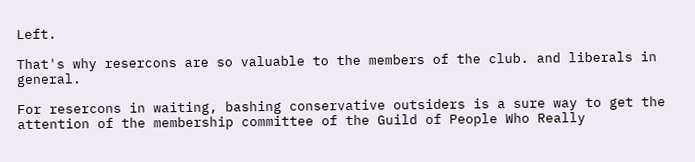Left.

That's why resercons are so valuable to the members of the club. and liberals in general.

For resercons in waiting, bashing conservative outsiders is a sure way to get the attention of the membership committee of the Guild of People Who Really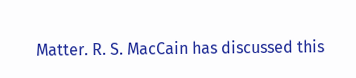Matter. R. S. MacCain has discussed this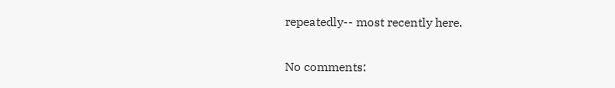repeatedly-- most recently here.

No comments: